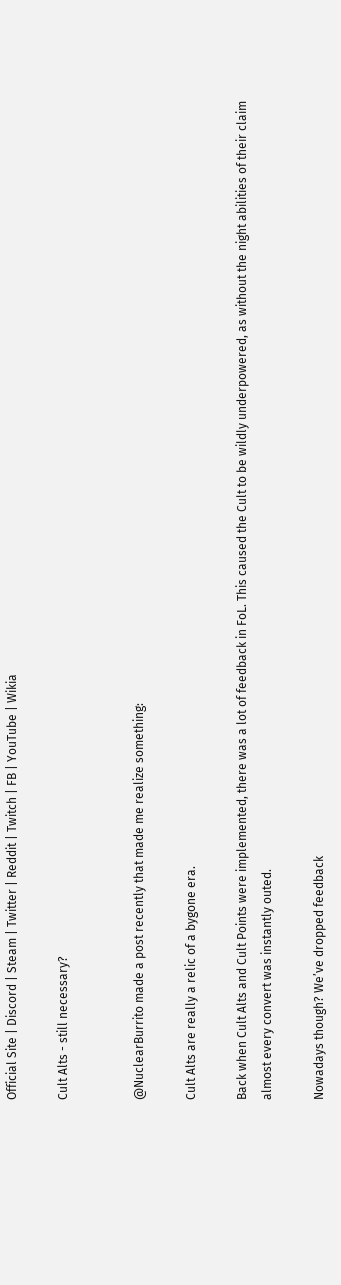Official Site | Discord | Steam | Twitter | Reddit | Twitch | FB | YouTube | Wikia

Cult Alts - still necessary?


@NuclearBurrito made a post recently that made me realize something:

Cult Alts are really a relic of a bygone era.

Back when Cult Alts and Cult Points were implemented, there was a lot of feedback in FoL. This caused the Cult to be wildly underpowered, as without the night abilities of their claim almost every convert was instantly outed.

Nowadays though? We’ve dropped feedback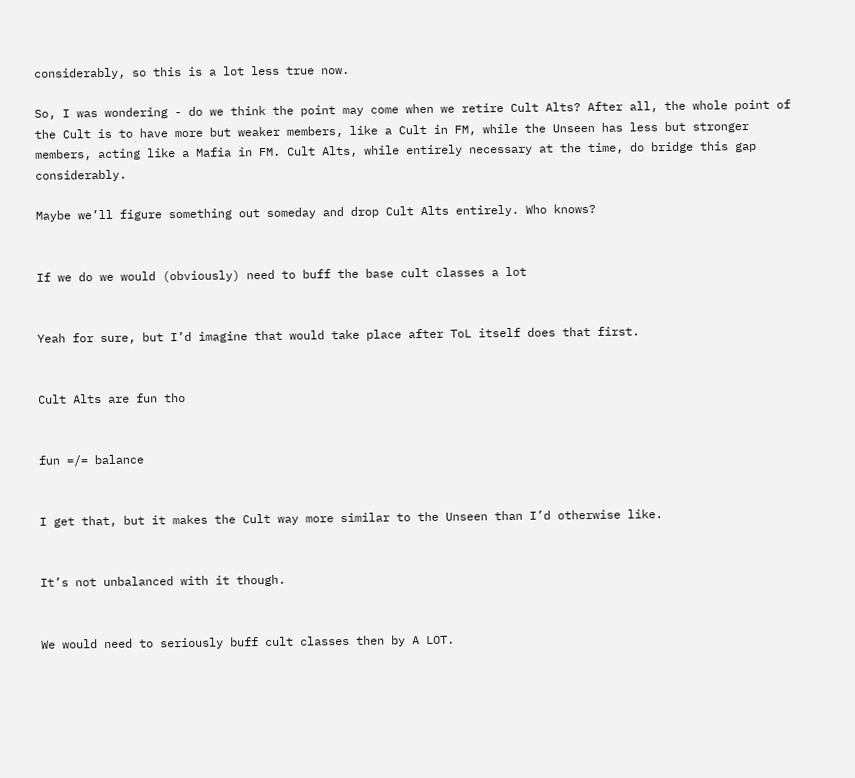considerably, so this is a lot less true now.

So, I was wondering - do we think the point may come when we retire Cult Alts? After all, the whole point of the Cult is to have more but weaker members, like a Cult in FM, while the Unseen has less but stronger members, acting like a Mafia in FM. Cult Alts, while entirely necessary at the time, do bridge this gap considerably.

Maybe we’ll figure something out someday and drop Cult Alts entirely. Who knows?


If we do we would (obviously) need to buff the base cult classes a lot


Yeah for sure, but I’d imagine that would take place after ToL itself does that first.


Cult Alts are fun tho


fun =/= balance


I get that, but it makes the Cult way more similar to the Unseen than I’d otherwise like.


It’s not unbalanced with it though.


We would need to seriously buff cult classes then by A LOT.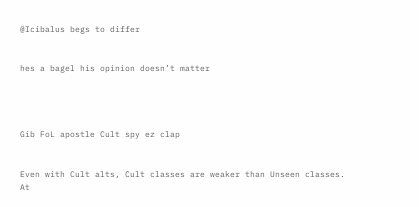@Icibalus begs to differ


hes a bagel his opinion doesn’t matter




Gib FoL apostle Cult spy ez clap


Even with Cult alts, Cult classes are weaker than Unseen classes. At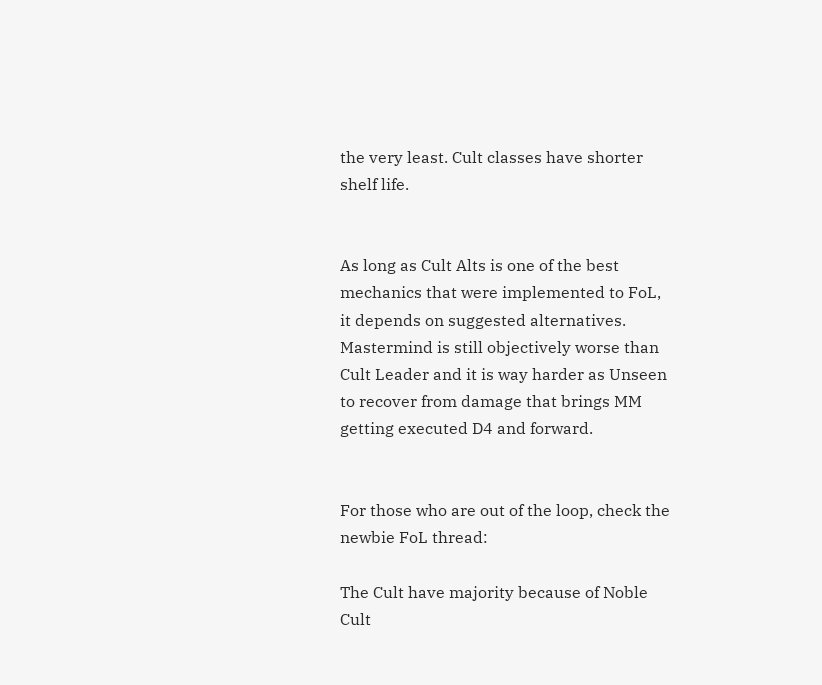the very least. Cult classes have shorter shelf life.


As long as Cult Alts is one of the best mechanics that were implemented to FoL, it depends on suggested alternatives.
Mastermind is still objectively worse than Cult Leader and it is way harder as Unseen to recover from damage that brings MM getting executed D4 and forward.


For those who are out of the loop, check the newbie FoL thread:

The Cult have majority because of Noble Cult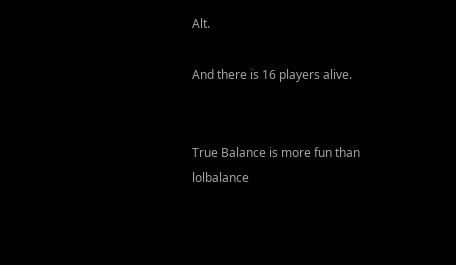Alt.

And there is 16 players alive.


True Balance is more fun than lolbalance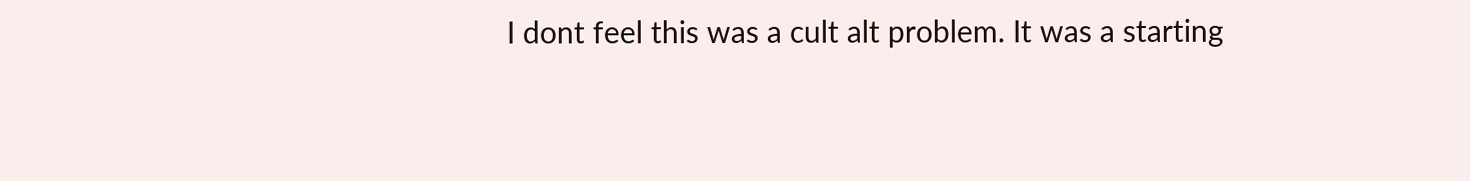I dont feel this was a cult alt problem. It was a starting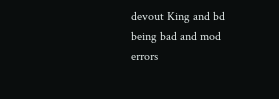devout King and bd being bad and mod errors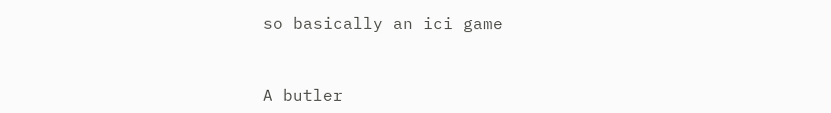so basically an ici game


A butler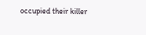occupied their killer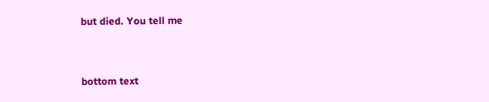but died. You tell me


bottom text